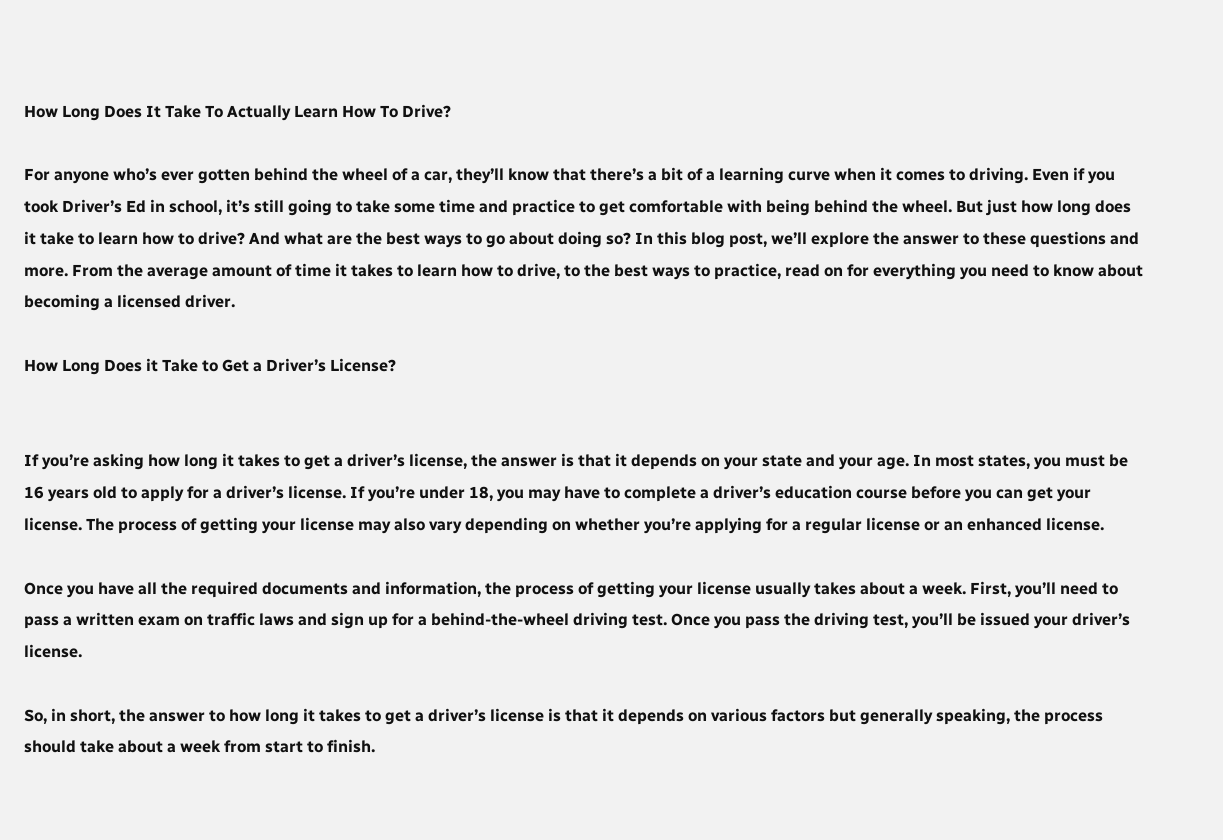How Long Does It Take To Actually Learn How To Drive?

For anyone who’s ever gotten behind the wheel of a car, they’ll know that there’s a bit of a learning curve when it comes to driving. Even if you took Driver’s Ed in school, it’s still going to take some time and practice to get comfortable with being behind the wheel. But just how long does it take to learn how to drive? And what are the best ways to go about doing so? In this blog post, we’ll explore the answer to these questions and more. From the average amount of time it takes to learn how to drive, to the best ways to practice, read on for everything you need to know about becoming a licensed driver.

How Long Does it Take to Get a Driver’s License?


If you’re asking how long it takes to get a driver’s license, the answer is that it depends on your state and your age. In most states, you must be 16 years old to apply for a driver’s license. If you’re under 18, you may have to complete a driver’s education course before you can get your license. The process of getting your license may also vary depending on whether you’re applying for a regular license or an enhanced license.

Once you have all the required documents and information, the process of getting your license usually takes about a week. First, you’ll need to pass a written exam on traffic laws and sign up for a behind-the-wheel driving test. Once you pass the driving test, you’ll be issued your driver’s license.

So, in short, the answer to how long it takes to get a driver’s license is that it depends on various factors but generally speaking, the process should take about a week from start to finish.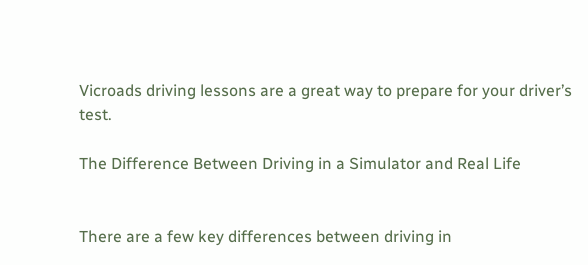Vicroads driving lessons are a great way to prepare for your driver’s test.

The Difference Between Driving in a Simulator and Real Life


There are a few key differences between driving in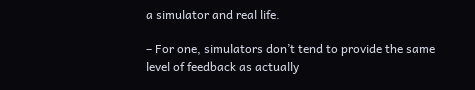a simulator and real life.

– For one, simulators don’t tend to provide the same level of feedback as actually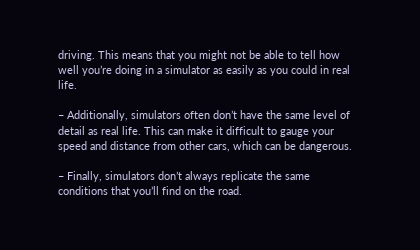driving. This means that you might not be able to tell how well you’re doing in a simulator as easily as you could in real life.

– Additionally, simulators often don’t have the same level of detail as real life. This can make it difficult to gauge your speed and distance from other cars, which can be dangerous.

– Finally, simulators don’t always replicate the same conditions that you’ll find on the road.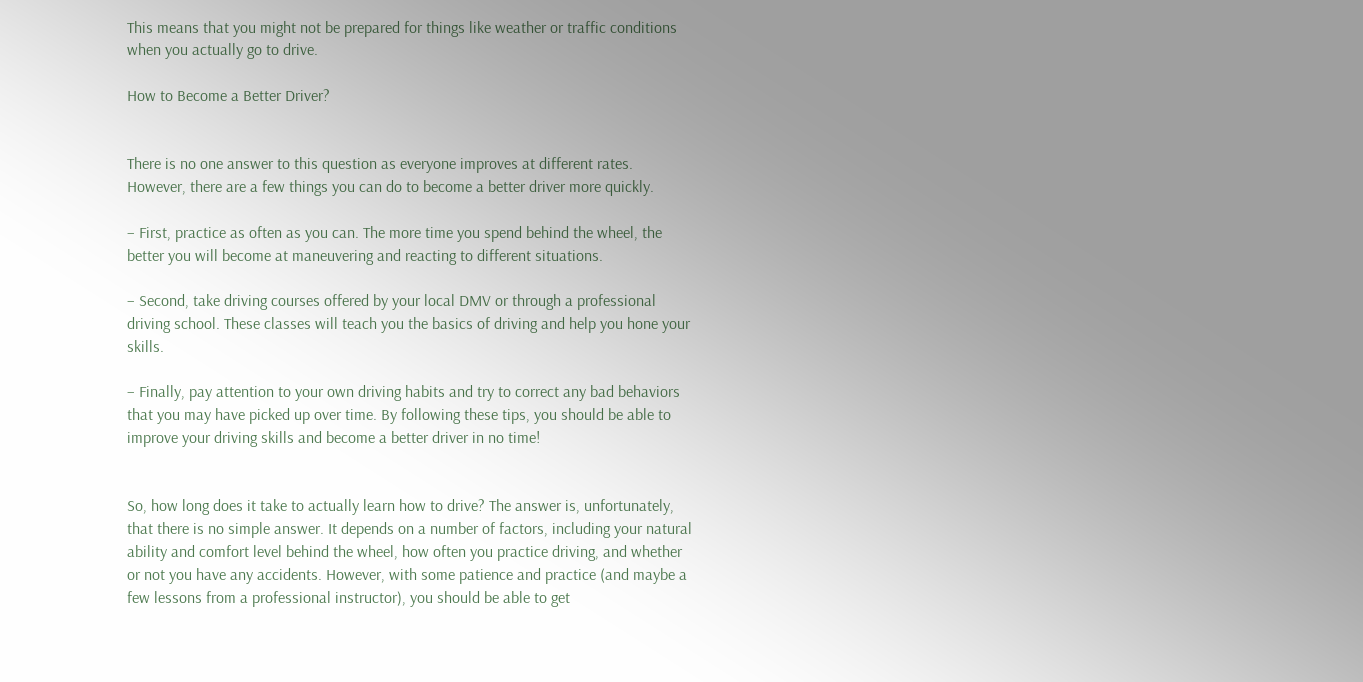This means that you might not be prepared for things like weather or traffic conditions when you actually go to drive.

How to Become a Better Driver?


There is no one answer to this question as everyone improves at different rates. However, there are a few things you can do to become a better driver more quickly.

– First, practice as often as you can. The more time you spend behind the wheel, the better you will become at maneuvering and reacting to different situations.

– Second, take driving courses offered by your local DMV or through a professional driving school. These classes will teach you the basics of driving and help you hone your skills.

– Finally, pay attention to your own driving habits and try to correct any bad behaviors that you may have picked up over time. By following these tips, you should be able to improve your driving skills and become a better driver in no time!


So, how long does it take to actually learn how to drive? The answer is, unfortunately, that there is no simple answer. It depends on a number of factors, including your natural ability and comfort level behind the wheel, how often you practice driving, and whether or not you have any accidents. However, with some patience and practice (and maybe a few lessons from a professional instructor), you should be able to get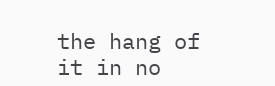the hang of it in no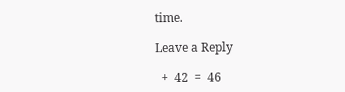time.

Leave a Reply

  +  42  =  46